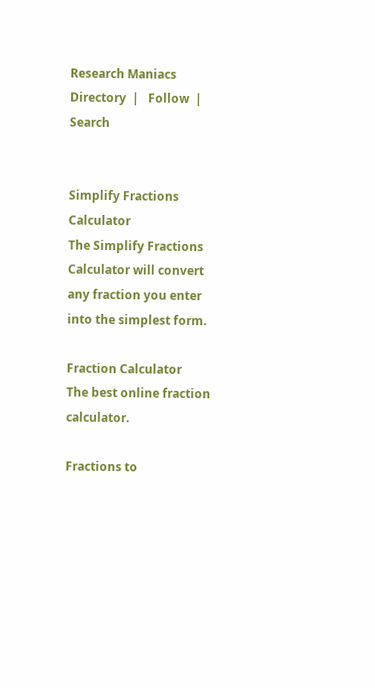Research Maniacs     Directory  |   Follow  |   Search


Simplify Fractions Calculator
The Simplify Fractions Calculator will convert any fraction you enter into the simplest form.

Fraction Calculator
The best online fraction calculator.

Fractions to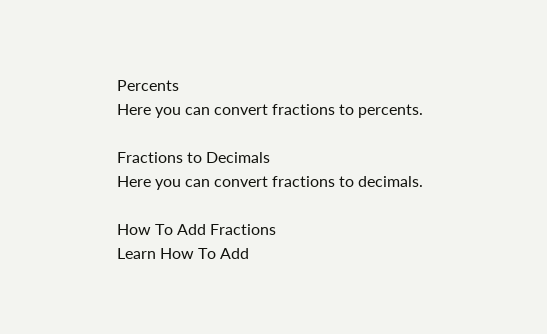Percents
Here you can convert fractions to percents.

Fractions to Decimals
Here you can convert fractions to decimals.

How To Add Fractions
Learn How To Add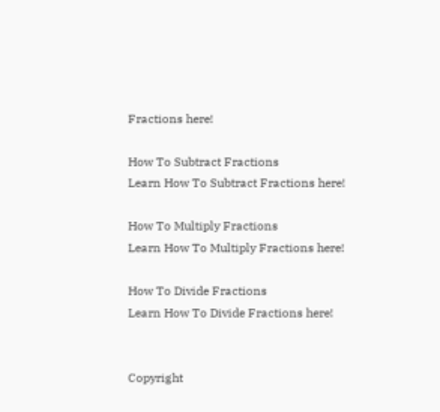Fractions here!

How To Subtract Fractions
Learn How To Subtract Fractions here!

How To Multiply Fractions
Learn How To Multiply Fractions here!

How To Divide Fractions
Learn How To Divide Fractions here!


Copyright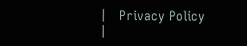|   Privacy Policy  |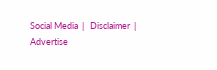Social Media  |   Disclaimer  |   Advertise